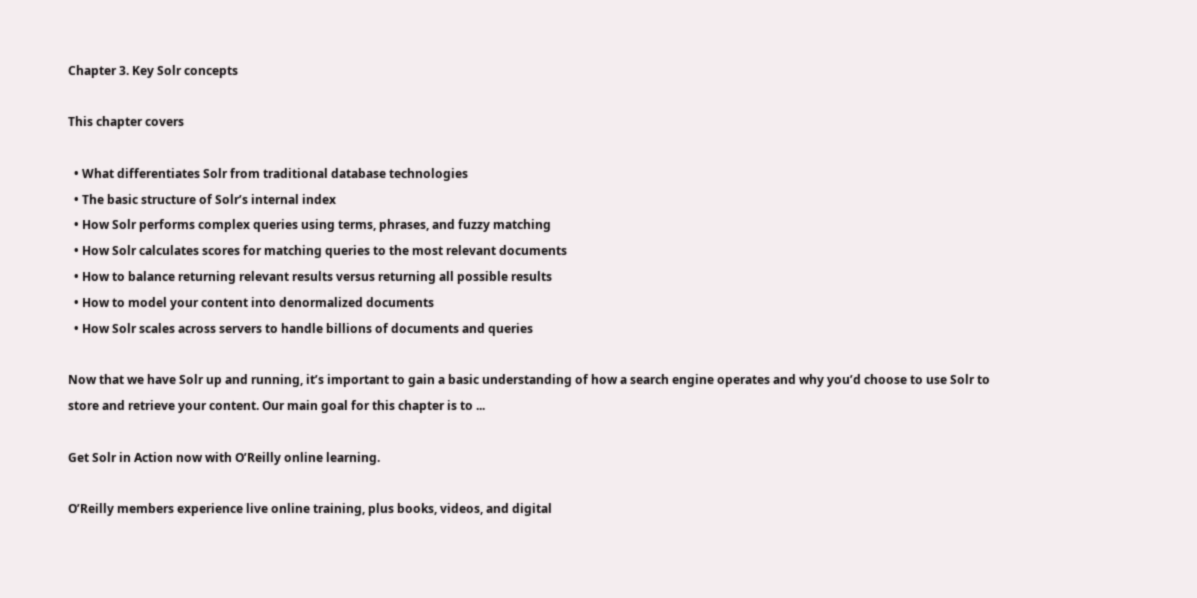Chapter 3. Key Solr concepts

This chapter covers

  • What differentiates Solr from traditional database technologies
  • The basic structure of Solr’s internal index
  • How Solr performs complex queries using terms, phrases, and fuzzy matching
  • How Solr calculates scores for matching queries to the most relevant documents
  • How to balance returning relevant results versus returning all possible results
  • How to model your content into denormalized documents
  • How Solr scales across servers to handle billions of documents and queries

Now that we have Solr up and running, it’s important to gain a basic understanding of how a search engine operates and why you’d choose to use Solr to store and retrieve your content. Our main goal for this chapter is to ...

Get Solr in Action now with O’Reilly online learning.

O’Reilly members experience live online training, plus books, videos, and digital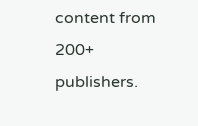content from 200+ publishers.